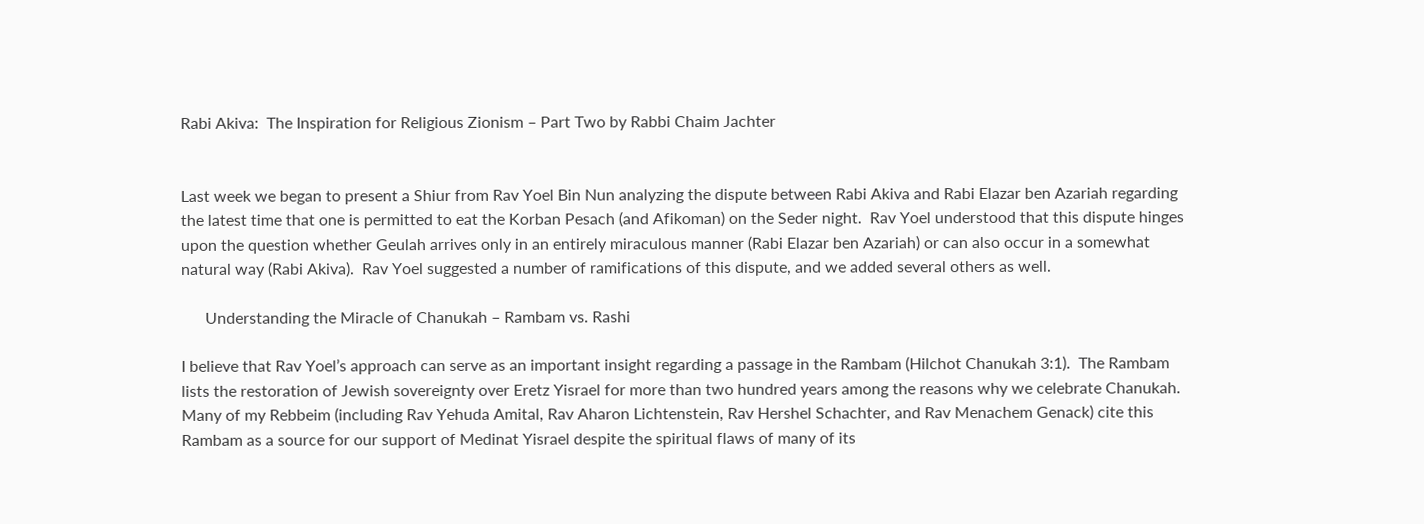Rabi Akiva:  The Inspiration for Religious Zionism – Part Two by Rabbi Chaim Jachter


Last week we began to present a Shiur from Rav Yoel Bin Nun analyzing the dispute between Rabi Akiva and Rabi Elazar ben Azariah regarding the latest time that one is permitted to eat the Korban Pesach (and Afikoman) on the Seder night.  Rav Yoel understood that this dispute hinges upon the question whether Geulah arrives only in an entirely miraculous manner (Rabi Elazar ben Azariah) or can also occur in a somewhat natural way (Rabi Akiva).  Rav Yoel suggested a number of ramifications of this dispute, and we added several others as well.

      Understanding the Miracle of Chanukah – Rambam vs. Rashi

I believe that Rav Yoel’s approach can serve as an important insight regarding a passage in the Rambam (Hilchot Chanukah 3:1).  The Rambam lists the restoration of Jewish sovereignty over Eretz Yisrael for more than two hundred years among the reasons why we celebrate Chanukah.  Many of my Rebbeim (including Rav Yehuda Amital, Rav Aharon Lichtenstein, Rav Hershel Schachter, and Rav Menachem Genack) cite this Rambam as a source for our support of Medinat Yisrael despite the spiritual flaws of many of its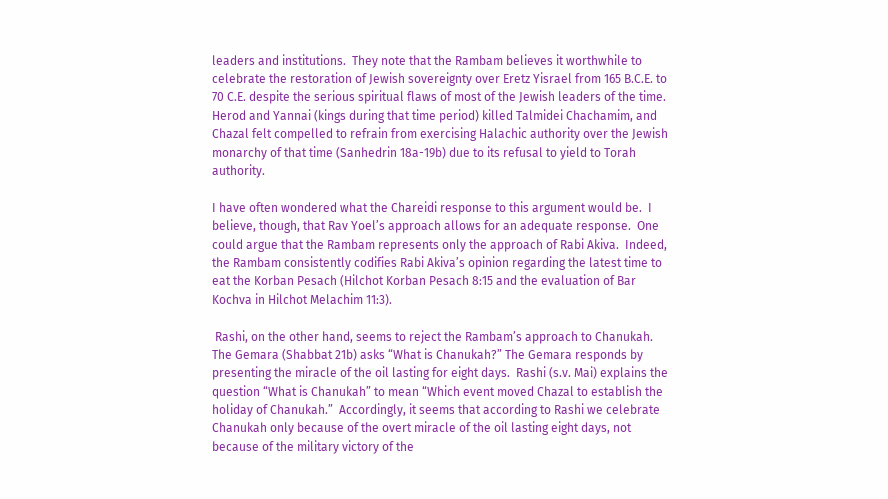leaders and institutions.  They note that the Rambam believes it worthwhile to celebrate the restoration of Jewish sovereignty over Eretz Yisrael from 165 B.C.E. to 70 C.E. despite the serious spiritual flaws of most of the Jewish leaders of the time.  Herod and Yannai (kings during that time period) killed Talmidei Chachamim, and Chazal felt compelled to refrain from exercising Halachic authority over the Jewish monarchy of that time (Sanhedrin 18a-19b) due to its refusal to yield to Torah authority.

I have often wondered what the Chareidi response to this argument would be.  I believe, though, that Rav Yoel’s approach allows for an adequate response.  One could argue that the Rambam represents only the approach of Rabi Akiva.  Indeed, the Rambam consistently codifies Rabi Akiva’s opinion regarding the latest time to eat the Korban Pesach (Hilchot Korban Pesach 8:15 and the evaluation of Bar Kochva in Hilchot Melachim 11:3).

 Rashi, on the other hand, seems to reject the Rambam’s approach to Chanukah.  The Gemara (Shabbat 21b) asks “What is Chanukah?” The Gemara responds by presenting the miracle of the oil lasting for eight days.  Rashi (s.v. Mai) explains the question “What is Chanukah” to mean “Which event moved Chazal to establish the holiday of Chanukah.”  Accordingly, it seems that according to Rashi we celebrate Chanukah only because of the overt miracle of the oil lasting eight days, not because of the military victory of the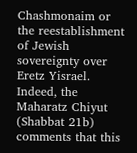Chashmonaim or the reestablishment of Jewish sovereignty over Eretz Yisrael.  Indeed, the Maharatz Chiyut (Shabbat 21b) comments that this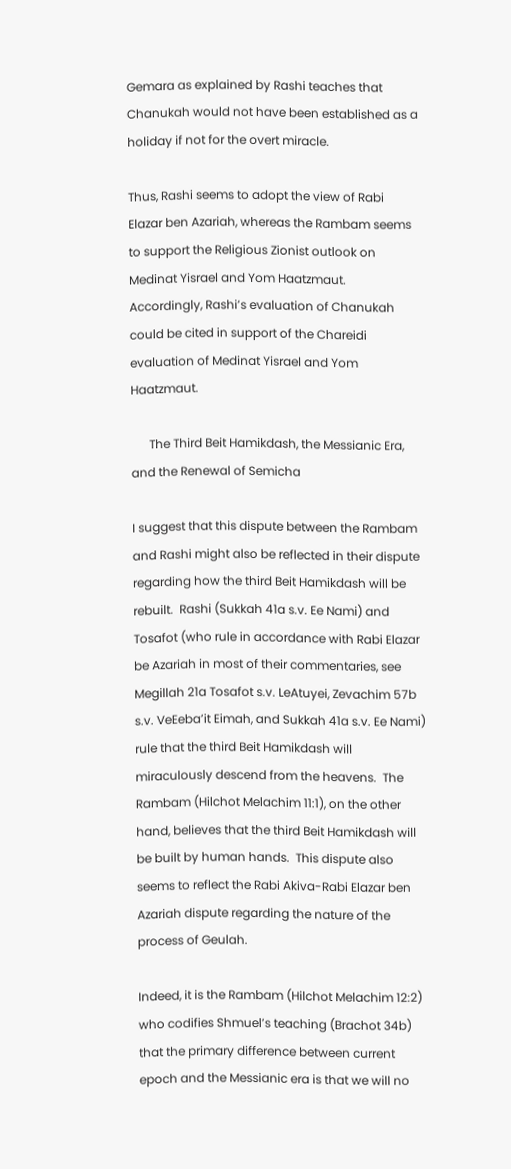Gemara as explained by Rashi teaches that Chanukah would not have been established as a holiday if not for the overt miracle.

Thus, Rashi seems to adopt the view of Rabi Elazar ben Azariah, whereas the Rambam seems to support the Religious Zionist outlook on Medinat Yisrael and Yom Haatzmaut.  Accordingly, Rashi’s evaluation of Chanukah could be cited in support of the Chareidi evaluation of Medinat Yisrael and Yom Haatzmaut.

      The Third Beit Hamikdash, the Messianic Era, and the Renewal of Semicha

I suggest that this dispute between the Rambam and Rashi might also be reflected in their dispute regarding how the third Beit Hamikdash will be rebuilt.  Rashi (Sukkah 41a s.v. Ee Nami) and Tosafot (who rule in accordance with Rabi Elazar be Azariah in most of their commentaries, see Megillah 21a Tosafot s.v. LeAtuyei, Zevachim 57b s.v. VeEeba’it Eimah, and Sukkah 41a s.v. Ee Nami) rule that the third Beit Hamikdash will miraculously descend from the heavens.  The Rambam (Hilchot Melachim 11:1), on the other hand, believes that the third Beit Hamikdash will be built by human hands.  This dispute also seems to reflect the Rabi Akiva-Rabi Elazar ben Azariah dispute regarding the nature of the process of Geulah.

Indeed, it is the Rambam (Hilchot Melachim 12:2) who codifies Shmuel’s teaching (Brachot 34b) that the primary difference between current epoch and the Messianic era is that we will no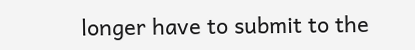longer have to submit to the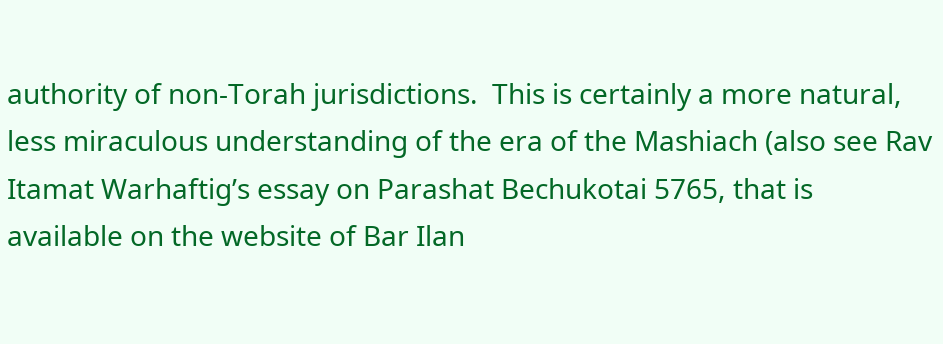authority of non-Torah jurisdictions.  This is certainly a more natural, less miraculous understanding of the era of the Mashiach (also see Rav Itamat Warhaftig’s essay on Parashat Bechukotai 5765, that is available on the website of Bar Ilan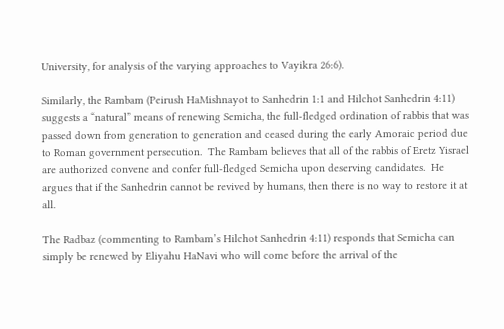University, for analysis of the varying approaches to Vayikra 26:6).

Similarly, the Rambam (Peirush HaMishnayot to Sanhedrin 1:1 and Hilchot Sanhedrin 4:11) suggests a “natural” means of renewing Semicha, the full-fledged ordination of rabbis that was passed down from generation to generation and ceased during the early Amoraic period due to Roman government persecution.  The Rambam believes that all of the rabbis of Eretz Yisrael are authorized convene and confer full-fledged Semicha upon deserving candidates.  He argues that if the Sanhedrin cannot be revived by humans, then there is no way to restore it at all.

The Radbaz (commenting to Rambam’s Hilchot Sanhedrin 4:11) responds that Semicha can simply be renewed by Eliyahu HaNavi who will come before the arrival of the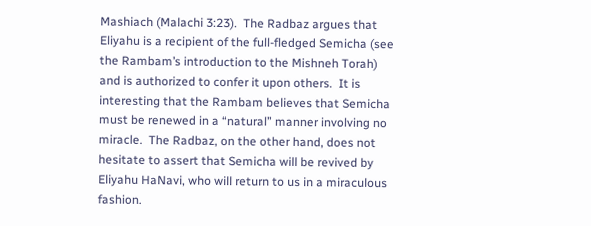Mashiach (Malachi 3:23).  The Radbaz argues that Eliyahu is a recipient of the full-fledged Semicha (see the Rambam’s introduction to the Mishneh Torah) and is authorized to confer it upon others.  It is interesting that the Rambam believes that Semicha must be renewed in a “natural” manner involving no miracle.  The Radbaz, on the other hand, does not hesitate to assert that Semicha will be revived by Eliyahu HaNavi, who will return to us in a miraculous fashion.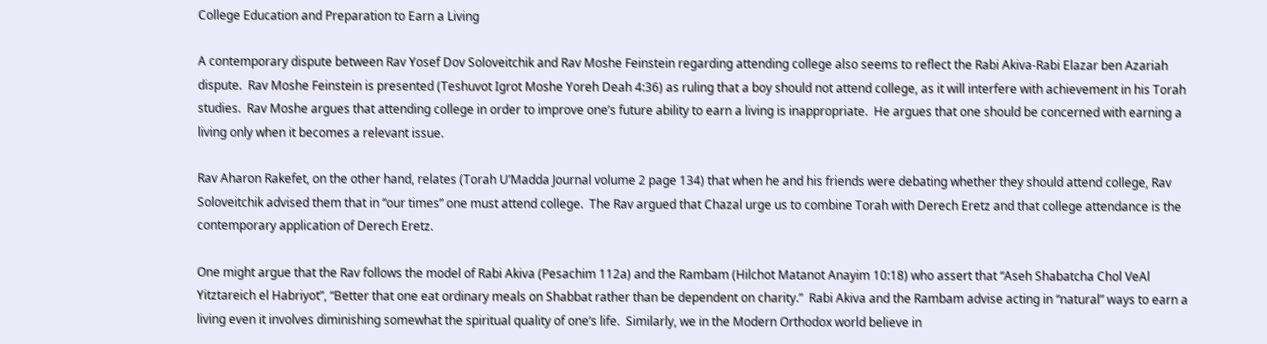College Education and Preparation to Earn a Living

A contemporary dispute between Rav Yosef Dov Soloveitchik and Rav Moshe Feinstein regarding attending college also seems to reflect the Rabi Akiva-Rabi Elazar ben Azariah dispute.  Rav Moshe Feinstein is presented (Teshuvot Igrot Moshe Yoreh Deah 4:36) as ruling that a boy should not attend college, as it will interfere with achievement in his Torah studies.  Rav Moshe argues that attending college in order to improve one’s future ability to earn a living is inappropriate.  He argues that one should be concerned with earning a living only when it becomes a relevant issue.

Rav Aharon Rakefet, on the other hand, relates (Torah U’Madda Journal volume 2 page 134) that when he and his friends were debating whether they should attend college, Rav Soloveitchik advised them that in “our times” one must attend college.  The Rav argued that Chazal urge us to combine Torah with Derech Eretz and that college attendance is the contemporary application of Derech Eretz.

One might argue that the Rav follows the model of Rabi Akiva (Pesachim 112a) and the Rambam (Hilchot Matanot Anayim 10:18) who assert that “Aseh Shabatcha Chol VeAl Yitztareich el Habriyot”, “Better that one eat ordinary meals on Shabbat rather than be dependent on charity.”  Rabi Akiva and the Rambam advise acting in “natural” ways to earn a living even it involves diminishing somewhat the spiritual quality of one’s life.  Similarly, we in the Modern Orthodox world believe in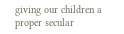giving our children a proper secular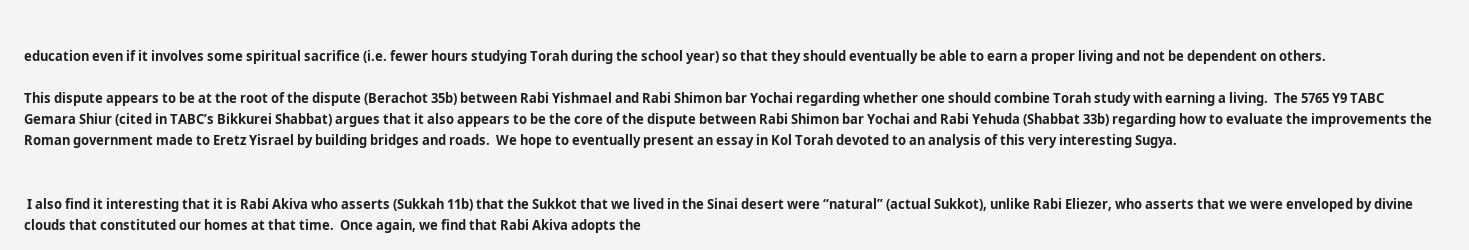education even if it involves some spiritual sacrifice (i.e. fewer hours studying Torah during the school year) so that they should eventually be able to earn a proper living and not be dependent on others.

This dispute appears to be at the root of the dispute (Berachot 35b) between Rabi Yishmael and Rabi Shimon bar Yochai regarding whether one should combine Torah study with earning a living.  The 5765 Y9 TABC Gemara Shiur (cited in TABC’s Bikkurei Shabbat) argues that it also appears to be the core of the dispute between Rabi Shimon bar Yochai and Rabi Yehuda (Shabbat 33b) regarding how to evaluate the improvements the Roman government made to Eretz Yisrael by building bridges and roads.  We hope to eventually present an essay in Kol Torah devoted to an analysis of this very interesting Sugya.


 I also find it interesting that it is Rabi Akiva who asserts (Sukkah 11b) that the Sukkot that we lived in the Sinai desert were “natural” (actual Sukkot), unlike Rabi Eliezer, who asserts that we were enveloped by divine clouds that constituted our homes at that time.  Once again, we find that Rabi Akiva adopts the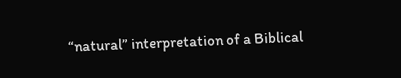“natural” interpretation of a Biblical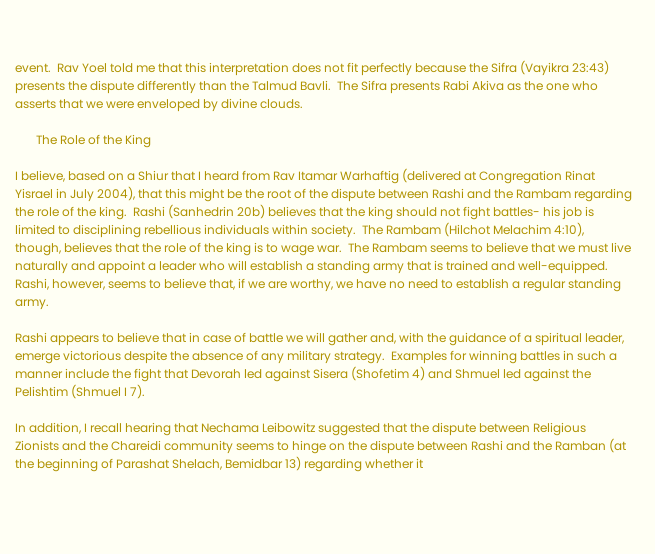event.  Rav Yoel told me that this interpretation does not fit perfectly because the Sifra (Vayikra 23:43) presents the dispute differently than the Talmud Bavli.  The Sifra presents Rabi Akiva as the one who asserts that we were enveloped by divine clouds.

       The Role of the King

I believe, based on a Shiur that I heard from Rav Itamar Warhaftig (delivered at Congregation Rinat Yisrael in July 2004), that this might be the root of the dispute between Rashi and the Rambam regarding the role of the king.  Rashi (Sanhedrin 20b) believes that the king should not fight battles- his job is limited to disciplining rebellious individuals within society.  The Rambam (Hilchot Melachim 4:10), though, believes that the role of the king is to wage war.  The Rambam seems to believe that we must live naturally and appoint a leader who will establish a standing army that is trained and well-equipped.  Rashi, however, seems to believe that, if we are worthy, we have no need to establish a regular standing army.

Rashi appears to believe that in case of battle we will gather and, with the guidance of a spiritual leader, emerge victorious despite the absence of any military strategy.  Examples for winning battles in such a manner include the fight that Devorah led against Sisera (Shofetim 4) and Shmuel led against the Pelishtim (Shmuel I 7).

In addition, I recall hearing that Nechama Leibowitz suggested that the dispute between Religious Zionists and the Chareidi community seems to hinge on the dispute between Rashi and the Ramban (at the beginning of Parashat Shelach, Bemidbar 13) regarding whether it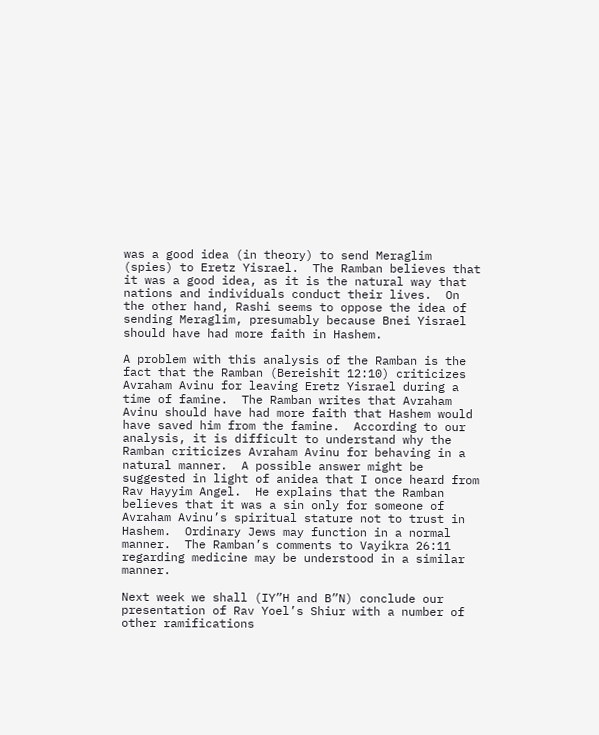was a good idea (in theory) to send Meraglim (spies) to Eretz Yisrael.  The Ramban believes that it was a good idea, as it is the natural way that nations and individuals conduct their lives.  On the other hand, Rashi seems to oppose the idea of sending Meraglim, presumably because Bnei Yisrael should have had more faith in Hashem.

A problem with this analysis of the Ramban is the fact that the Ramban (Bereishit 12:10) criticizes Avraham Avinu for leaving Eretz Yisrael during a time of famine.  The Ramban writes that Avraham Avinu should have had more faith that Hashem would have saved him from the famine.  According to our analysis, it is difficult to understand why the Ramban criticizes Avraham Avinu for behaving in a natural manner.  A possible answer might be suggested in light of anidea that I once heard from Rav Hayyim Angel.  He explains that the Ramban believes that it was a sin only for someone of Avraham Avinu’s spiritual stature not to trust in Hashem.  Ordinary Jews may function in a normal manner.  The Ramban’s comments to Vayikra 26:11 regarding medicine may be understood in a similar manner.

Next week we shall (IY”H and B”N) conclude our presentation of Rav Yoel’s Shiur with a number of other ramifications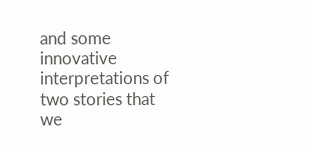and some innovative interpretations of two stories that we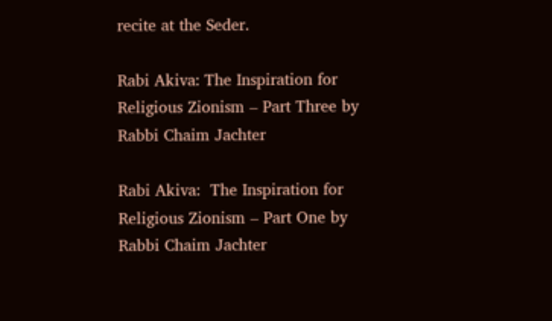recite at the Seder.

Rabi Akiva: The Inspiration for Religious Zionism – Part Three by Rabbi Chaim Jachter

Rabi Akiva:  The Inspiration for Religious Zionism – Part One by Rabbi Chaim Jachter